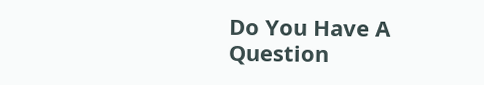Do You Have A Question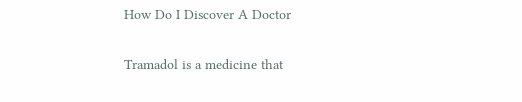How Do I Discover A Doctor

Tramadol is a medicine that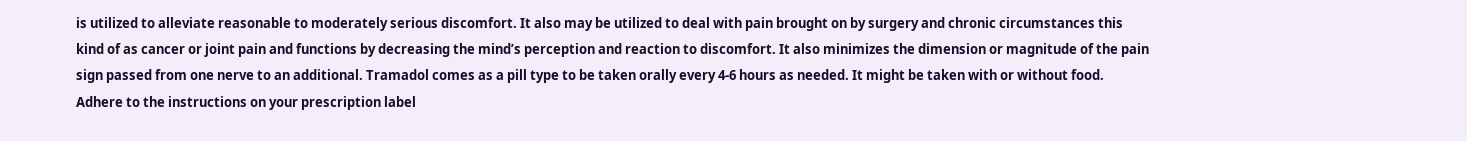is utilized to alleviate reasonable to moderately serious discomfort. It also may be utilized to deal with pain brought on by surgery and chronic circumstances this kind of as cancer or joint pain and functions by decreasing the mind’s perception and reaction to discomfort. It also minimizes the dimension or magnitude of the pain sign passed from one nerve to an additional. Tramadol comes as a pill type to be taken orally every 4-6 hours as needed. It might be taken with or without food. Adhere to the instructions on your prescription label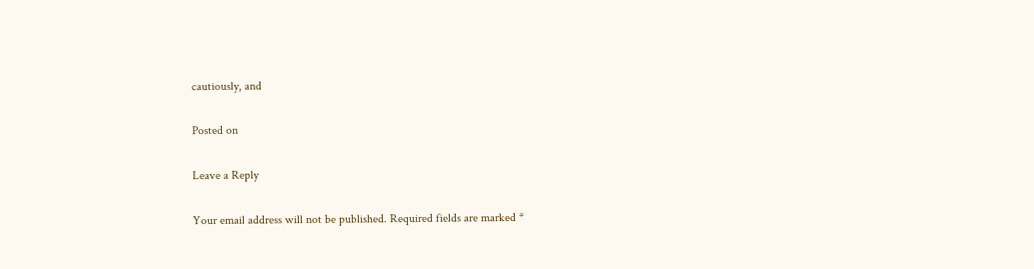cautiously, and

Posted on

Leave a Reply

Your email address will not be published. Required fields are marked *